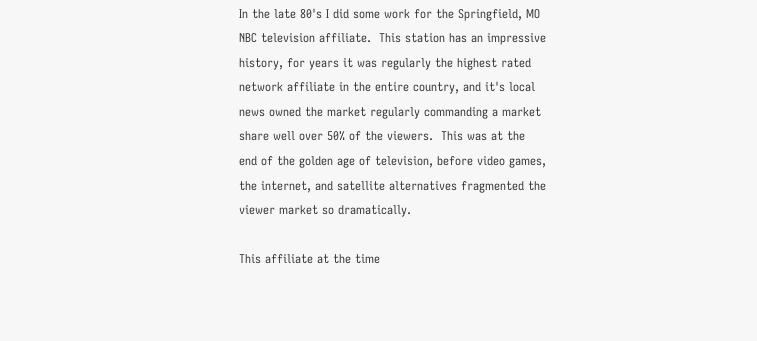In the late 80's I did some work for the Springfield, MO NBC television affiliate.  This station has an impressive history, for years it was regularly the highest rated network affiliate in the entire country, and it's local news owned the market regularly commanding a market share well over 50% of the viewers.  This was at the end of the golden age of television, before video games, the internet, and satellite alternatives fragmented the viewer market so dramatically.

This affiliate at the time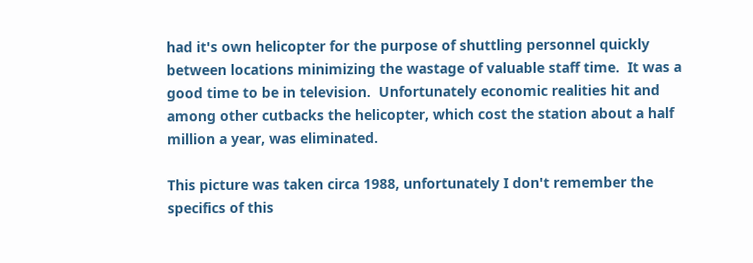had it's own helicopter for the purpose of shuttling personnel quickly between locations minimizing the wastage of valuable staff time.  It was a good time to be in television.  Unfortunately economic realities hit and among other cutbacks the helicopter, which cost the station about a half million a year, was eliminated.

This picture was taken circa 1988, unfortunately I don't remember the specifics of this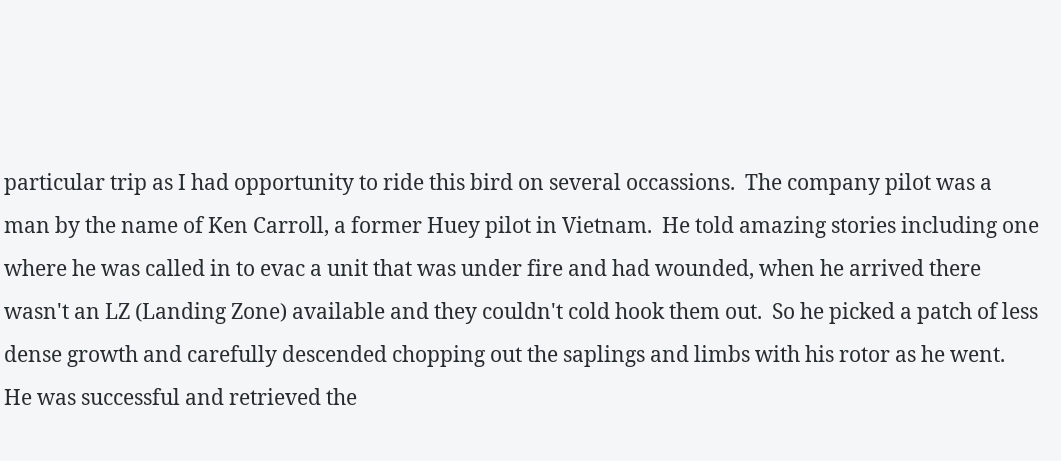particular trip as I had opportunity to ride this bird on several occassions.  The company pilot was a man by the name of Ken Carroll, a former Huey pilot in Vietnam.  He told amazing stories including one where he was called in to evac a unit that was under fire and had wounded, when he arrived there wasn't an LZ (Landing Zone) available and they couldn't cold hook them out.  So he picked a patch of less dense growth and carefully descended chopping out the saplings and limbs with his rotor as he went.  He was successful and retrieved the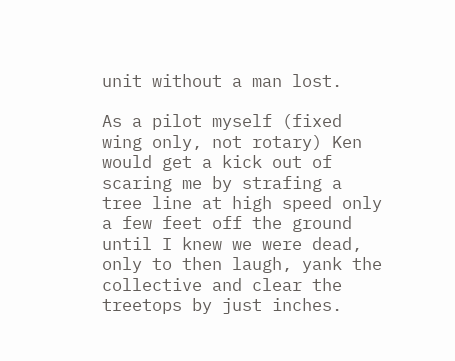unit without a man lost.

As a pilot myself (fixed wing only, not rotary) Ken would get a kick out of scaring me by strafing a tree line at high speed only a few feet off the ground until I knew we were dead, only to then laugh, yank the collective and clear the treetops by just inches.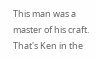This man was a master of his craft.  That's Ken in the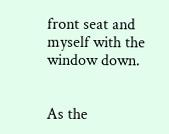front seat and myself with the window down.


As the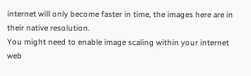internet will only become faster in time, the images here are in their native resolution.
You might need to enable image scaling within your internet web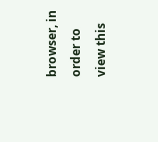browser, in order to view this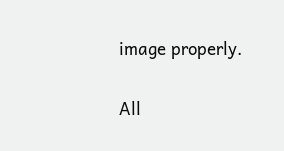image properly.

All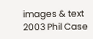images & text 2003 Phil Case